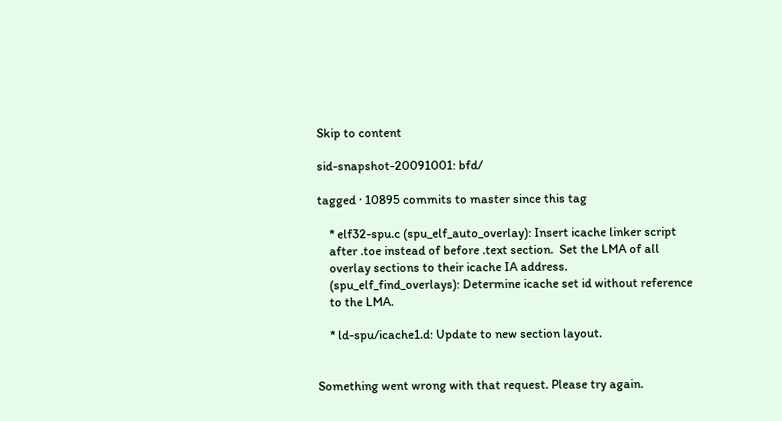Skip to content

sid-snapshot-20091001: bfd/

tagged · 10895 commits to master since this tag

    * elf32-spu.c (spu_elf_auto_overlay): Insert icache linker script
    after .toe instead of before .text section.  Set the LMA of all
    overlay sections to their icache IA address.
    (spu_elf_find_overlays): Determine icache set id without reference
    to the LMA.

    * ld-spu/icache1.d: Update to new section layout.


Something went wrong with that request. Please try again.